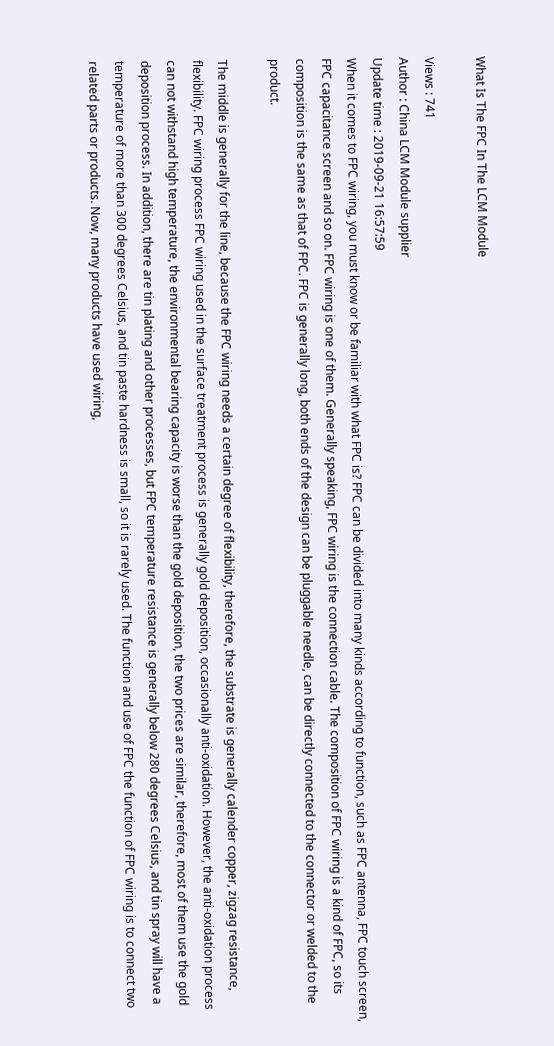What Is The FPC In The LCM Module

Views : 741
Author : China LCM Module supplier
Update time : 2019-09-21 16:57:59
When it comes to FPC wiring, you must know or be familiar with what FPC is? FPC can be divided into many kinds according to function, such as FPC antenna, FPC touch screen, FPC capacitance screen and so on. FPC wiring is one of them. Generally speaking, FPC wiring is the connection cable. The composition of FPC wiring is a kind of FPC, so its composition is the same as that of FPC. FPC is generally long, both ends of the design can be pluggable needle, can be directly connected to the connector or welded to the product.

The middle is generally for the line, because the FPC wiring needs a certain degree of flexibility, therefore, the substrate is generally calender copper, zigzag resistance, flexibility. FPC wiring process FPC wiring used in the surface treatment process is generally gold deposition, occasionally anti-oxidation. However, the anti-oxidation process can not withstand high temperature, the environmental bearing capacity is worse than the gold deposition, the two prices are similar, therefore, most of them use the gold deposition process. In addition, there are tin plating and other processes, but FPC temperature resistance is generally below 280 degrees Celsius, and tin spray will have a temperature of more than 300 degrees Celsius, and tin paste hardness is small, so it is rarely used. The function and use of FPC the function of FPC wiring is to connect two related parts or products. Now, many products have used wiring,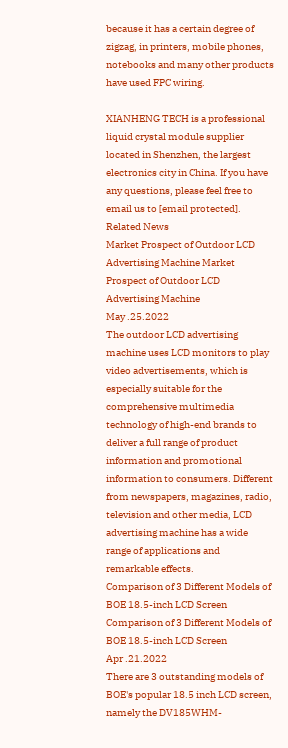because it has a certain degree of zigzag, in printers, mobile phones, notebooks and many other products have used FPC wiring.

XIANHENG TECH is a professional liquid crystal module supplier located in Shenzhen, the largest electronics city in China. If you have any questions, please feel free to email us to [email protected].
Related News
Market Prospect of Outdoor LCD Advertising Machine Market Prospect of Outdoor LCD Advertising Machine
May .25.2022
The outdoor LCD advertising machine uses LCD monitors to play video advertisements, which is especially suitable for the comprehensive multimedia technology of high-end brands to deliver a full range of product information and promotional information to consumers. Different from newspapers, magazines, radio, television and other media, LCD advertising machine has a wide range of applications and remarkable effects.
Comparison of 3 Different Models of BOE 18.5-inch LCD Screen Comparison of 3 Different Models of BOE 18.5-inch LCD Screen
Apr .21.2022
There are 3 outstanding models of BOE's popular 18.5 inch LCD screen, namely the DV185WHM-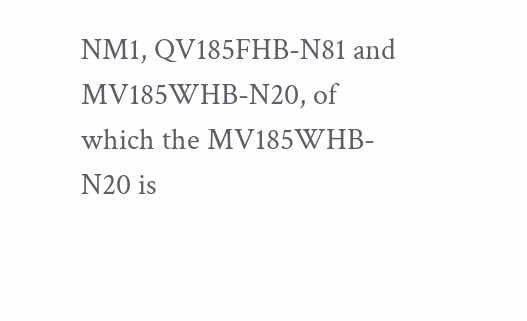NM1, QV185FHB-N81 and MV185WHB-N20, of which the MV185WHB-N20 is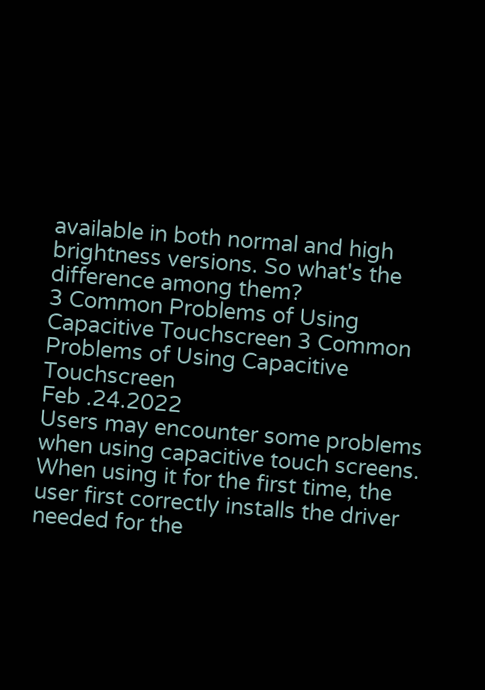available in both normal and high brightness versions. So what's the difference among them?
3 Common Problems of Using Capacitive Touchscreen 3 Common Problems of Using Capacitive Touchscreen
Feb .24.2022
Users may encounter some problems when using capacitive touch screens. When using it for the first time, the user first correctly installs the driver needed for the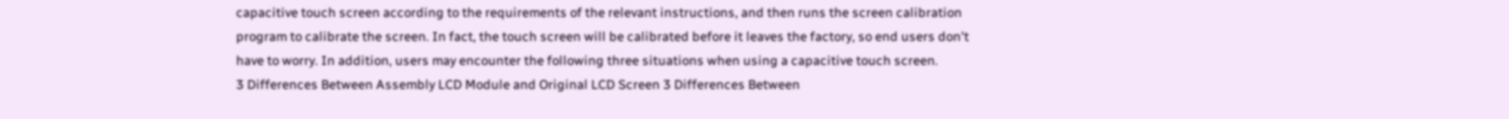capacitive touch screen according to the requirements of the relevant instructions, and then runs the screen calibration program to calibrate the screen. In fact, the touch screen will be calibrated before it leaves the factory, so end users don't have to worry. In addition, users may encounter the following three situations when using a capacitive touch screen.
3 Differences Between Assembly LCD Module and Original LCD Screen 3 Differences Between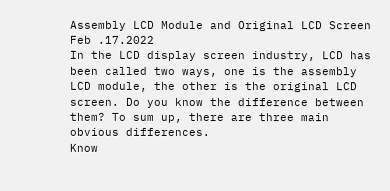Assembly LCD Module and Original LCD Screen
Feb .17.2022
In the LCD display screen industry, LCD has been called two ways, one is the assembly LCD module, the other is the original LCD screen. Do you know the difference between them? To sum up, there are three main obvious differences.
Know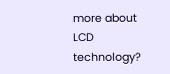more about LCD technology?